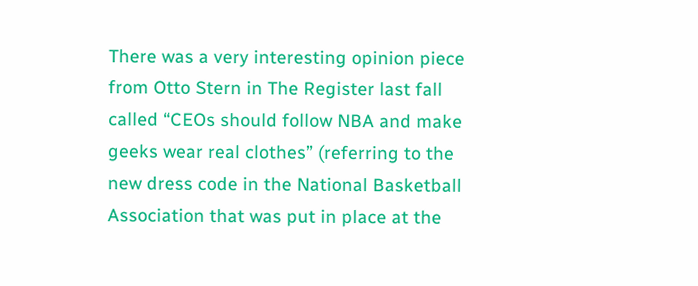There was a very interesting opinion piece from Otto Stern in The Register last fall called “CEOs should follow NBA and make geeks wear real clothes” (referring to the new dress code in the National Basketball Association that was put in place at the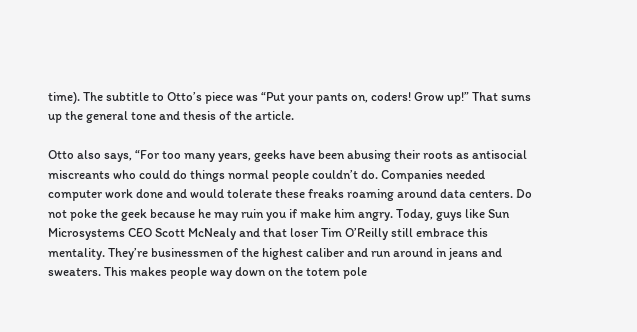time). The subtitle to Otto’s piece was “Put your pants on, coders! Grow up!” That sums up the general tone and thesis of the article.

Otto also says, “For too many years, geeks have been abusing their roots as antisocial miscreants who could do things normal people couldn’t do. Companies needed computer work done and would tolerate these freaks roaming around data centers. Do not poke the geek because he may ruin you if make him angry. Today, guys like Sun Microsystems CEO Scott McNealy and that loser Tim O’Reilly still embrace this mentality. They’re businessmen of the highest caliber and run around in jeans and sweaters. This makes people way down on the totem pole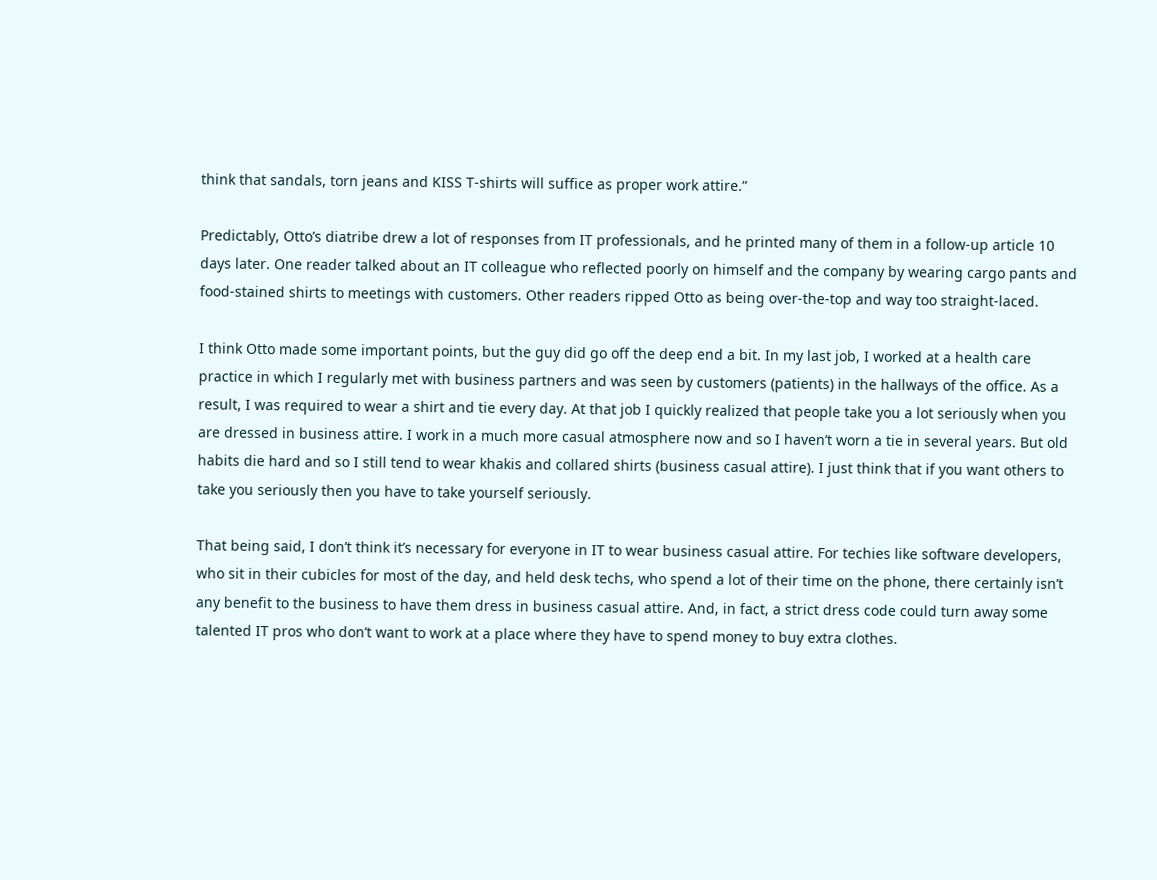think that sandals, torn jeans and KISS T-shirts will suffice as proper work attire.”

Predictably, Otto’s diatribe drew a lot of responses from IT professionals, and he printed many of them in a follow-up article 10 days later. One reader talked about an IT colleague who reflected poorly on himself and the company by wearing cargo pants and food-stained shirts to meetings with customers. Other readers ripped Otto as being over-the-top and way too straight-laced.

I think Otto made some important points, but the guy did go off the deep end a bit. In my last job, I worked at a health care practice in which I regularly met with business partners and was seen by customers (patients) in the hallways of the office. As a result, I was required to wear a shirt and tie every day. At that job I quickly realized that people take you a lot seriously when you are dressed in business attire. I work in a much more casual atmosphere now and so I haven’t worn a tie in several years. But old habits die hard and so I still tend to wear khakis and collared shirts (business casual attire). I just think that if you want others to take you seriously then you have to take yourself seriously.

That being said, I don’t think it’s necessary for everyone in IT to wear business casual attire. For techies like software developers, who sit in their cubicles for most of the day, and held desk techs, who spend a lot of their time on the phone, there certainly isn’t any benefit to the business to have them dress in business casual attire. And, in fact, a strict dress code could turn away some talented IT pros who don’t want to work at a place where they have to spend money to buy extra clothes.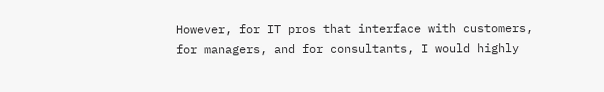However, for IT pros that interface with customers, for managers, and for consultants, I would highly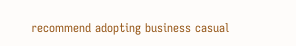recommend adopting business casual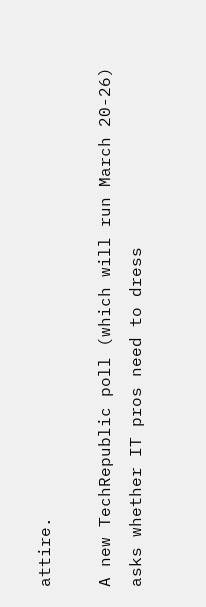attire.

A new TechRepublic poll (which will run March 20-26) asks whether IT pros need to dress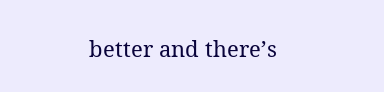better and there’s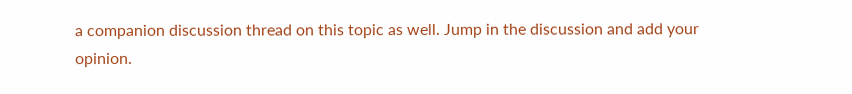a companion discussion thread on this topic as well. Jump in the discussion and add your opinion.